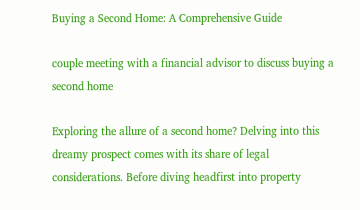Buying a Second Home: A Comprehensive Guide

couple meeting with a financial advisor to discuss buying a second home

Exploring the allure of a second home? Delving into this dreamy prospect comes with its share of legal considerations. Before diving headfirst into property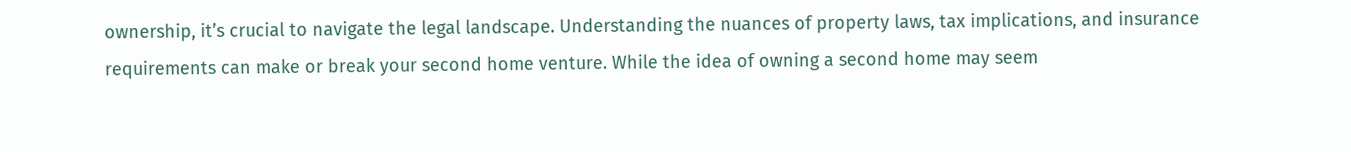ownership, it’s crucial to navigate the legal landscape. Understanding the nuances of property laws, tax implications, and insurance requirements can make or break your second home venture. While the idea of owning a second home may seem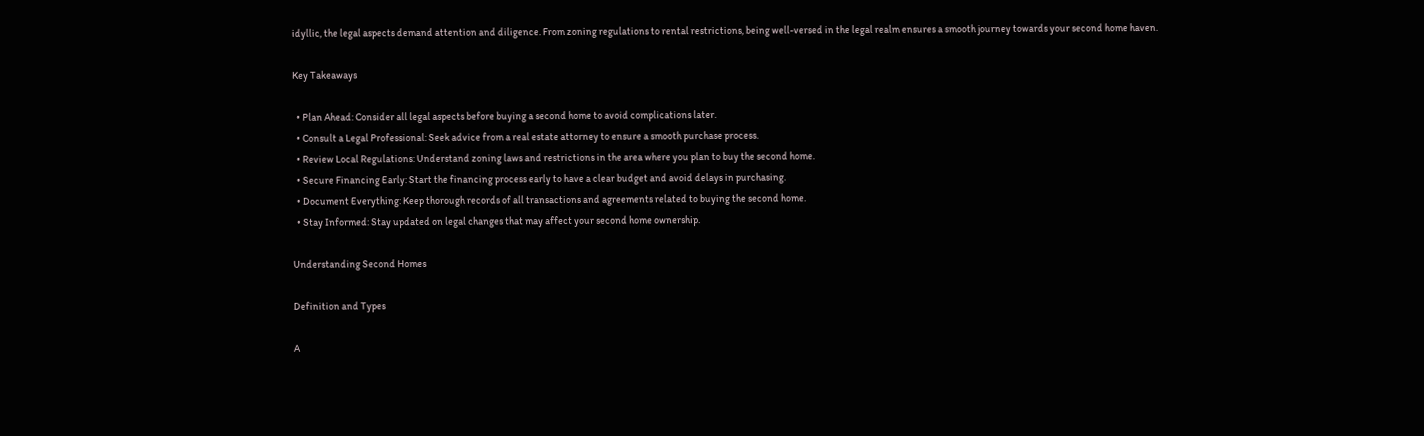idyllic, the legal aspects demand attention and diligence. From zoning regulations to rental restrictions, being well-versed in the legal realm ensures a smooth journey towards your second home haven.

Key Takeaways

  • Plan Ahead: Consider all legal aspects before buying a second home to avoid complications later.
  • Consult a Legal Professional: Seek advice from a real estate attorney to ensure a smooth purchase process.
  • Review Local Regulations: Understand zoning laws and restrictions in the area where you plan to buy the second home.
  • Secure Financing Early: Start the financing process early to have a clear budget and avoid delays in purchasing.
  • Document Everything: Keep thorough records of all transactions and agreements related to buying the second home.
  • Stay Informed: Stay updated on legal changes that may affect your second home ownership.

Understanding Second Homes

Definition and Types

A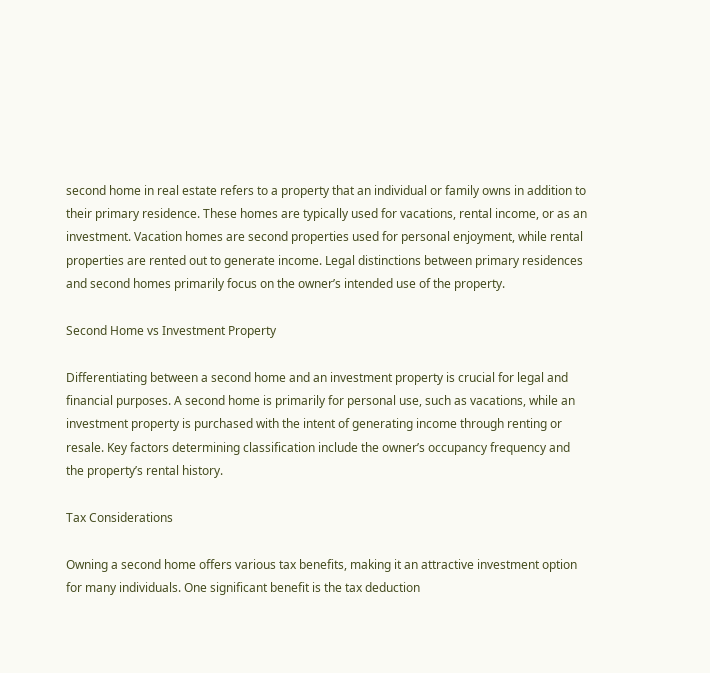second home in real estate refers to a property that an individual or family owns in addition to their primary residence. These homes are typically used for vacations, rental income, or as an investment. Vacation homes are second properties used for personal enjoyment, while rental properties are rented out to generate income. Legal distinctions between primary residences and second homes primarily focus on the owner’s intended use of the property.

Second Home vs Investment Property

Differentiating between a second home and an investment property is crucial for legal and financial purposes. A second home is primarily for personal use, such as vacations, while an investment property is purchased with the intent of generating income through renting or resale. Key factors determining classification include the owner’s occupancy frequency and the property’s rental history.

Tax Considerations

Owning a second home offers various tax benefits, making it an attractive investment option for many individuals. One significant benefit is the tax deduction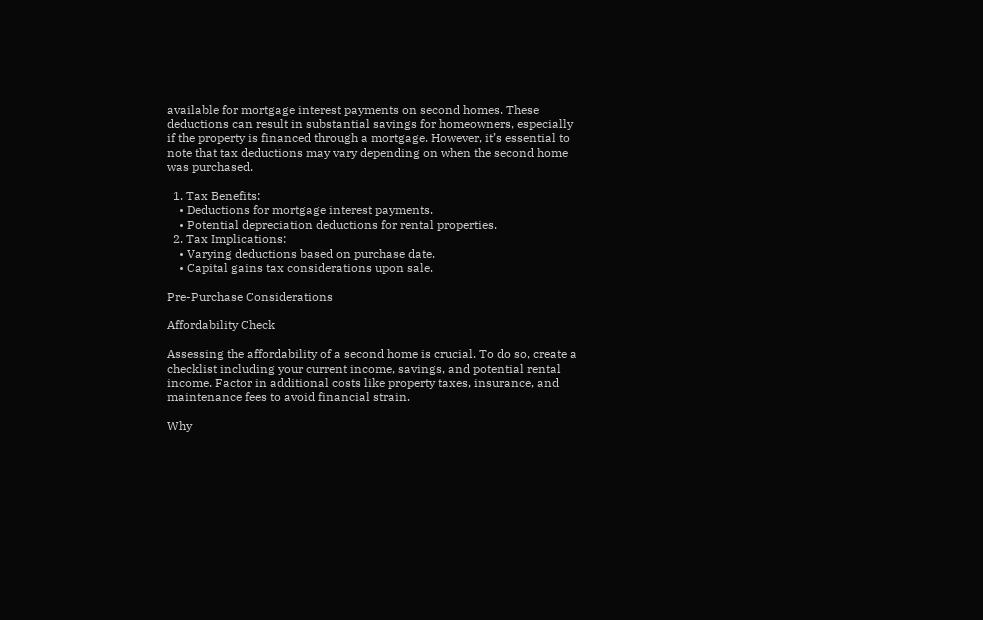available for mortgage interest payments on second homes. These deductions can result in substantial savings for homeowners, especially if the property is financed through a mortgage. However, it’s essential to note that tax deductions may vary depending on when the second home was purchased.

  1. Tax Benefits:
    • Deductions for mortgage interest payments.
    • Potential depreciation deductions for rental properties.
  2. Tax Implications:
    • Varying deductions based on purchase date.
    • Capital gains tax considerations upon sale.

Pre-Purchase Considerations

Affordability Check

Assessing the affordability of a second home is crucial. To do so, create a checklist including your current income, savings, and potential rental income. Factor in additional costs like property taxes, insurance, and maintenance fees to avoid financial strain.

Why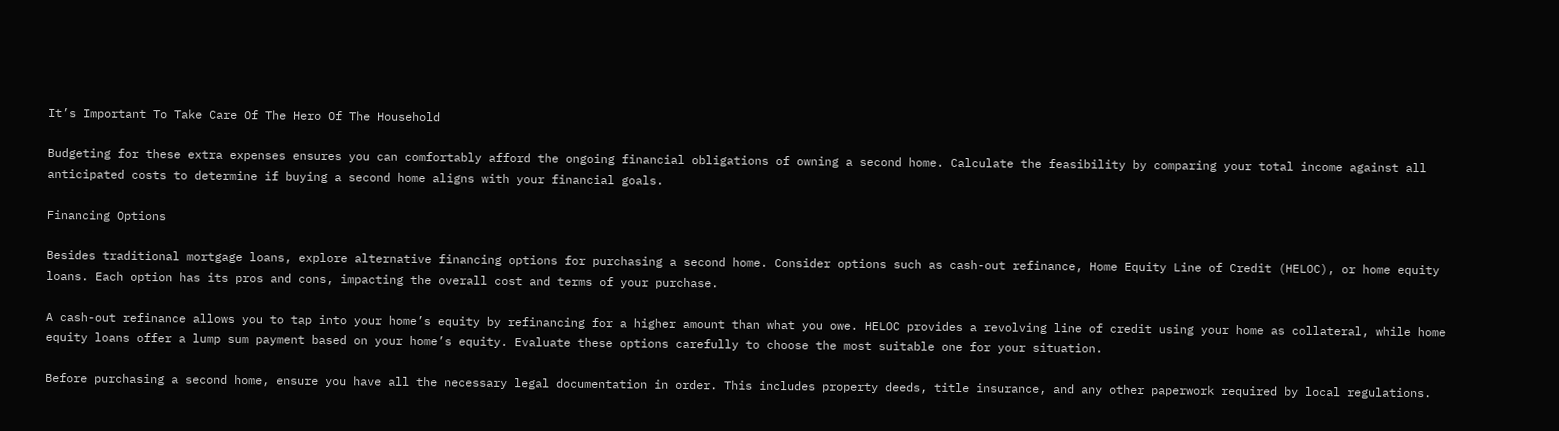It’s Important To Take Care Of The Hero Of The Household

Budgeting for these extra expenses ensures you can comfortably afford the ongoing financial obligations of owning a second home. Calculate the feasibility by comparing your total income against all anticipated costs to determine if buying a second home aligns with your financial goals.

Financing Options

Besides traditional mortgage loans, explore alternative financing options for purchasing a second home. Consider options such as cash-out refinance, Home Equity Line of Credit (HELOC), or home equity loans. Each option has its pros and cons, impacting the overall cost and terms of your purchase.

A cash-out refinance allows you to tap into your home’s equity by refinancing for a higher amount than what you owe. HELOC provides a revolving line of credit using your home as collateral, while home equity loans offer a lump sum payment based on your home’s equity. Evaluate these options carefully to choose the most suitable one for your situation.

Before purchasing a second home, ensure you have all the necessary legal documentation in order. This includes property deeds, title insurance, and any other paperwork required by local regulations.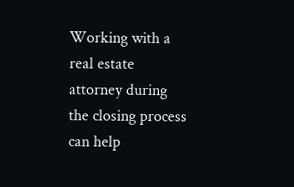Working with a real estate attorney during the closing process can help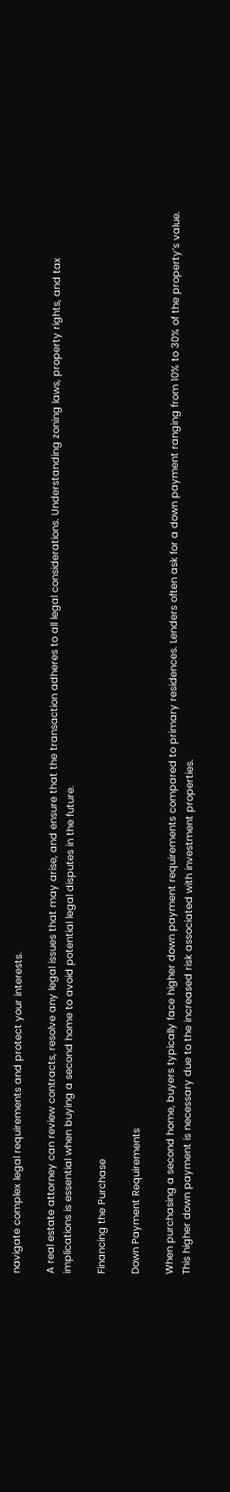navigate complex legal requirements and protect your interests.

A real estate attorney can review contracts, resolve any legal issues that may arise, and ensure that the transaction adheres to all legal considerations. Understanding zoning laws, property rights, and tax implications is essential when buying a second home to avoid potential legal disputes in the future.

Financing the Purchase

Down Payment Requirements

When purchasing a second home, buyers typically face higher down payment requirements compared to primary residences. Lenders often ask for a down payment ranging from 10% to 30% of the property’s value. This higher down payment is necessary due to the increased risk associated with investment properties.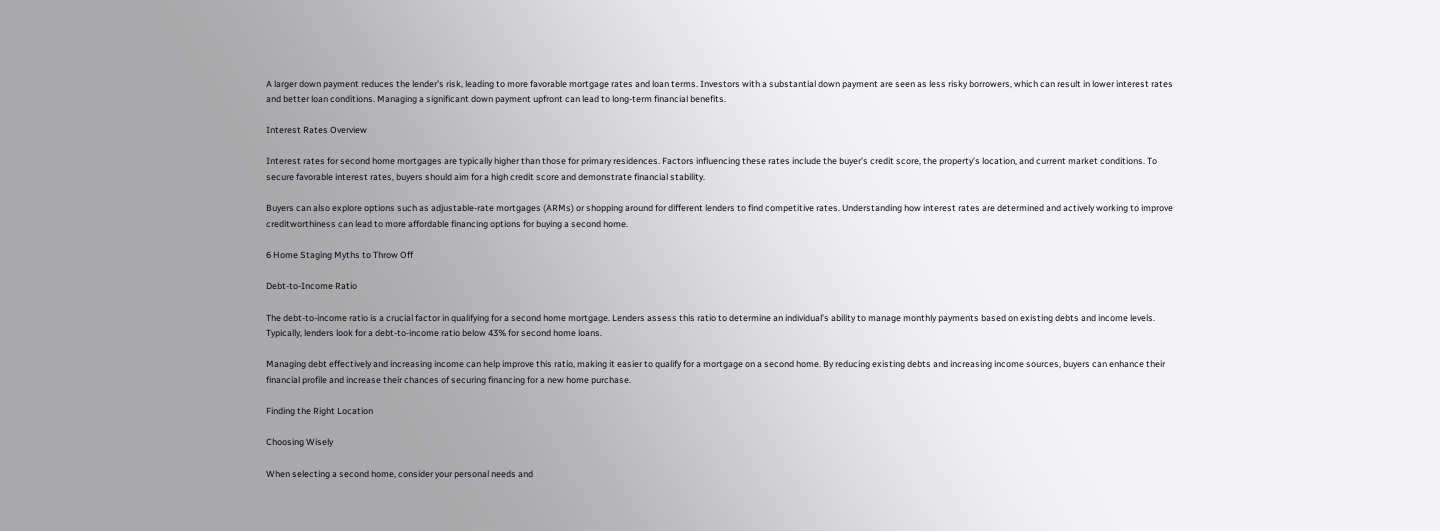A larger down payment reduces the lender’s risk, leading to more favorable mortgage rates and loan terms. Investors with a substantial down payment are seen as less risky borrowers, which can result in lower interest rates and better loan conditions. Managing a significant down payment upfront can lead to long-term financial benefits.

Interest Rates Overview

Interest rates for second home mortgages are typically higher than those for primary residences. Factors influencing these rates include the buyer’s credit score, the property’s location, and current market conditions. To secure favorable interest rates, buyers should aim for a high credit score and demonstrate financial stability.

Buyers can also explore options such as adjustable-rate mortgages (ARMs) or shopping around for different lenders to find competitive rates. Understanding how interest rates are determined and actively working to improve creditworthiness can lead to more affordable financing options for buying a second home.

6 Home Staging Myths to Throw Off

Debt-to-Income Ratio

The debt-to-income ratio is a crucial factor in qualifying for a second home mortgage. Lenders assess this ratio to determine an individual’s ability to manage monthly payments based on existing debts and income levels. Typically, lenders look for a debt-to-income ratio below 43% for second home loans.

Managing debt effectively and increasing income can help improve this ratio, making it easier to qualify for a mortgage on a second home. By reducing existing debts and increasing income sources, buyers can enhance their financial profile and increase their chances of securing financing for a new home purchase.

Finding the Right Location

Choosing Wisely

When selecting a second home, consider your personal needs and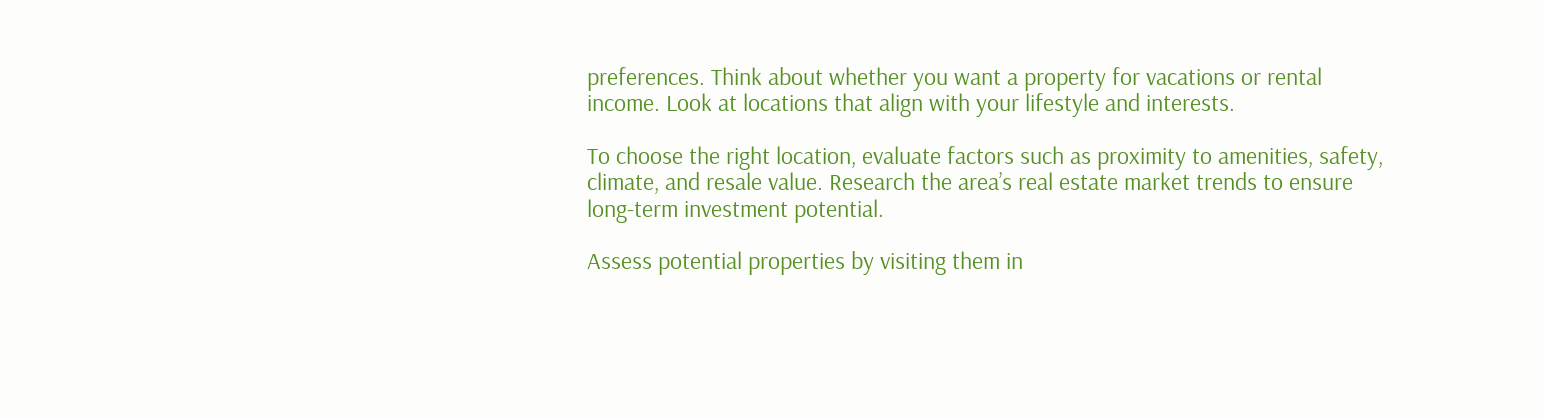preferences. Think about whether you want a property for vacations or rental income. Look at locations that align with your lifestyle and interests.

To choose the right location, evaluate factors such as proximity to amenities, safety, climate, and resale value. Research the area’s real estate market trends to ensure long-term investment potential.

Assess potential properties by visiting them in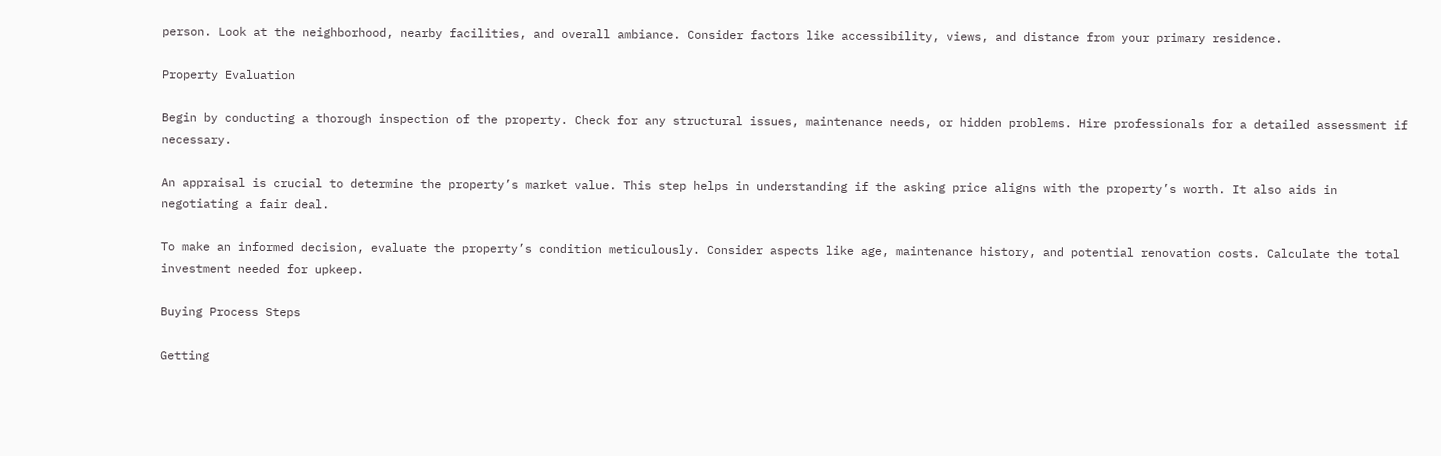person. Look at the neighborhood, nearby facilities, and overall ambiance. Consider factors like accessibility, views, and distance from your primary residence.

Property Evaluation

Begin by conducting a thorough inspection of the property. Check for any structural issues, maintenance needs, or hidden problems. Hire professionals for a detailed assessment if necessary.

An appraisal is crucial to determine the property’s market value. This step helps in understanding if the asking price aligns with the property’s worth. It also aids in negotiating a fair deal.

To make an informed decision, evaluate the property’s condition meticulously. Consider aspects like age, maintenance history, and potential renovation costs. Calculate the total investment needed for upkeep.

Buying Process Steps

Getting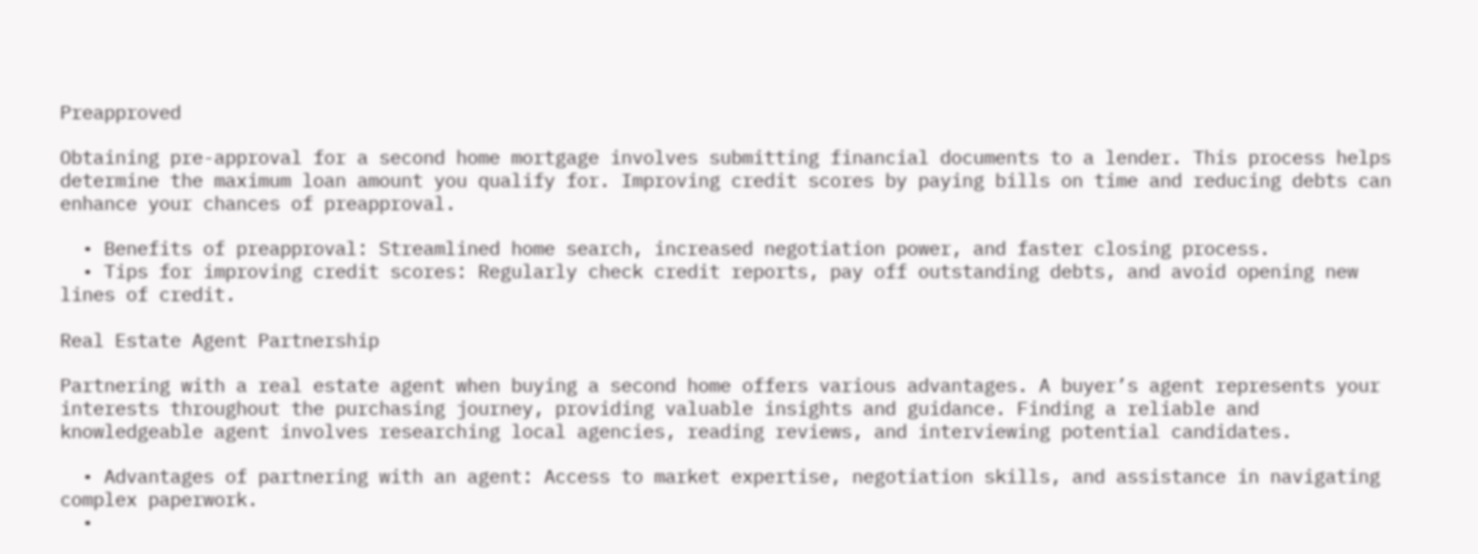Preapproved

Obtaining pre-approval for a second home mortgage involves submitting financial documents to a lender. This process helps determine the maximum loan amount you qualify for. Improving credit scores by paying bills on time and reducing debts can enhance your chances of preapproval.

  • Benefits of preapproval: Streamlined home search, increased negotiation power, and faster closing process.
  • Tips for improving credit scores: Regularly check credit reports, pay off outstanding debts, and avoid opening new lines of credit.

Real Estate Agent Partnership

Partnering with a real estate agent when buying a second home offers various advantages. A buyer’s agent represents your interests throughout the purchasing journey, providing valuable insights and guidance. Finding a reliable and knowledgeable agent involves researching local agencies, reading reviews, and interviewing potential candidates.

  • Advantages of partnering with an agent: Access to market expertise, negotiation skills, and assistance in navigating complex paperwork.
  •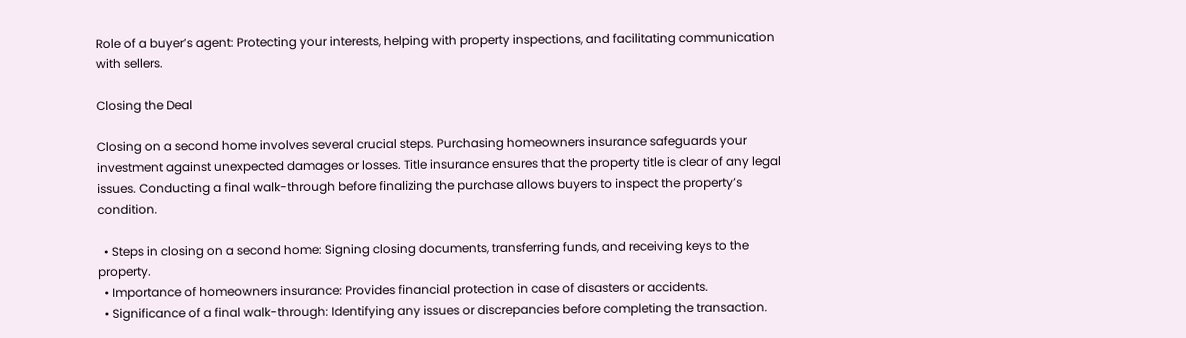Role of a buyer’s agent: Protecting your interests, helping with property inspections, and facilitating communication with sellers.

Closing the Deal

Closing on a second home involves several crucial steps. Purchasing homeowners insurance safeguards your investment against unexpected damages or losses. Title insurance ensures that the property title is clear of any legal issues. Conducting a final walk-through before finalizing the purchase allows buyers to inspect the property’s condition.

  • Steps in closing on a second home: Signing closing documents, transferring funds, and receiving keys to the property.
  • Importance of homeowners insurance: Provides financial protection in case of disasters or accidents.
  • Significance of a final walk-through: Identifying any issues or discrepancies before completing the transaction.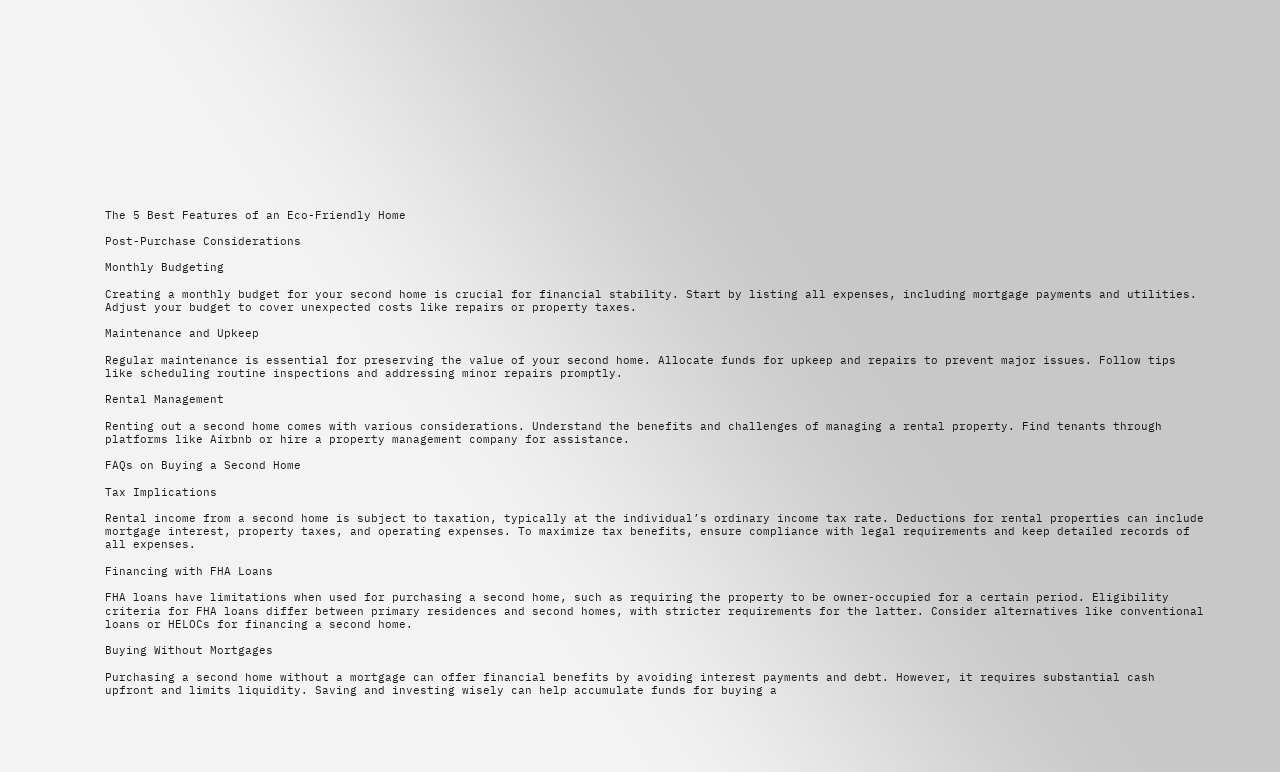The 5 Best Features of an Eco-Friendly Home

Post-Purchase Considerations

Monthly Budgeting

Creating a monthly budget for your second home is crucial for financial stability. Start by listing all expenses, including mortgage payments and utilities. Adjust your budget to cover unexpected costs like repairs or property taxes.

Maintenance and Upkeep

Regular maintenance is essential for preserving the value of your second home. Allocate funds for upkeep and repairs to prevent major issues. Follow tips like scheduling routine inspections and addressing minor repairs promptly.

Rental Management

Renting out a second home comes with various considerations. Understand the benefits and challenges of managing a rental property. Find tenants through platforms like Airbnb or hire a property management company for assistance.

FAQs on Buying a Second Home

Tax Implications

Rental income from a second home is subject to taxation, typically at the individual’s ordinary income tax rate. Deductions for rental properties can include mortgage interest, property taxes, and operating expenses. To maximize tax benefits, ensure compliance with legal requirements and keep detailed records of all expenses.

Financing with FHA Loans

FHA loans have limitations when used for purchasing a second home, such as requiring the property to be owner-occupied for a certain period. Eligibility criteria for FHA loans differ between primary residences and second homes, with stricter requirements for the latter. Consider alternatives like conventional loans or HELOCs for financing a second home.

Buying Without Mortgages

Purchasing a second home without a mortgage can offer financial benefits by avoiding interest payments and debt. However, it requires substantial cash upfront and limits liquidity. Saving and investing wisely can help accumulate funds for buying a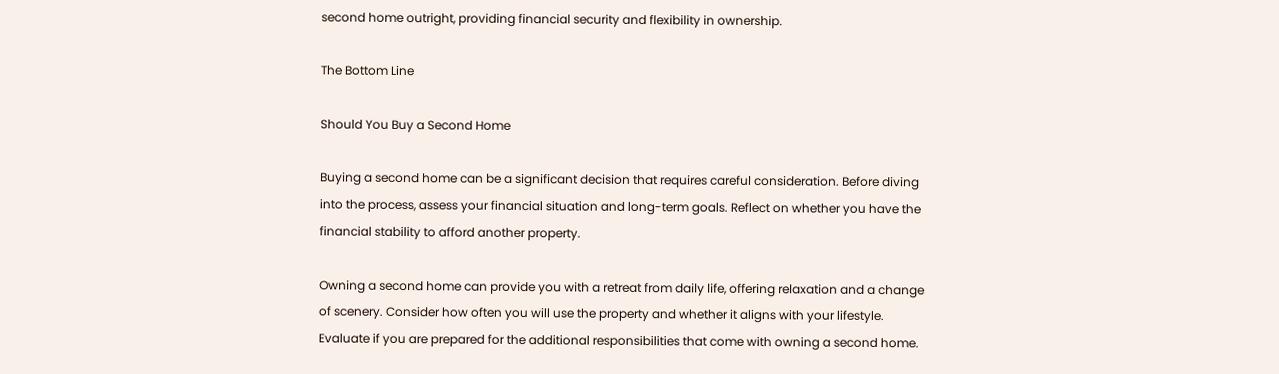second home outright, providing financial security and flexibility in ownership.

The Bottom Line

Should You Buy a Second Home

Buying a second home can be a significant decision that requires careful consideration. Before diving into the process, assess your financial situation and long-term goals. Reflect on whether you have the financial stability to afford another property.

Owning a second home can provide you with a retreat from daily life, offering relaxation and a change of scenery. Consider how often you will use the property and whether it aligns with your lifestyle. Evaluate if you are prepared for the additional responsibilities that come with owning a second home.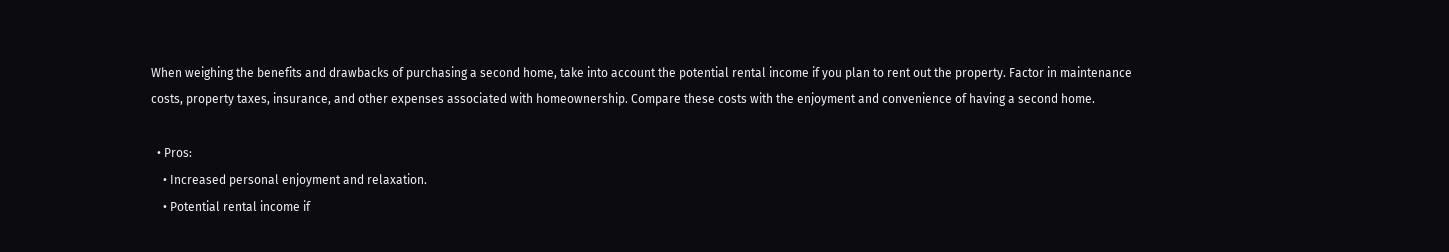When weighing the benefits and drawbacks of purchasing a second home, take into account the potential rental income if you plan to rent out the property. Factor in maintenance costs, property taxes, insurance, and other expenses associated with homeownership. Compare these costs with the enjoyment and convenience of having a second home.

  • Pros:
    • Increased personal enjoyment and relaxation.
    • Potential rental income if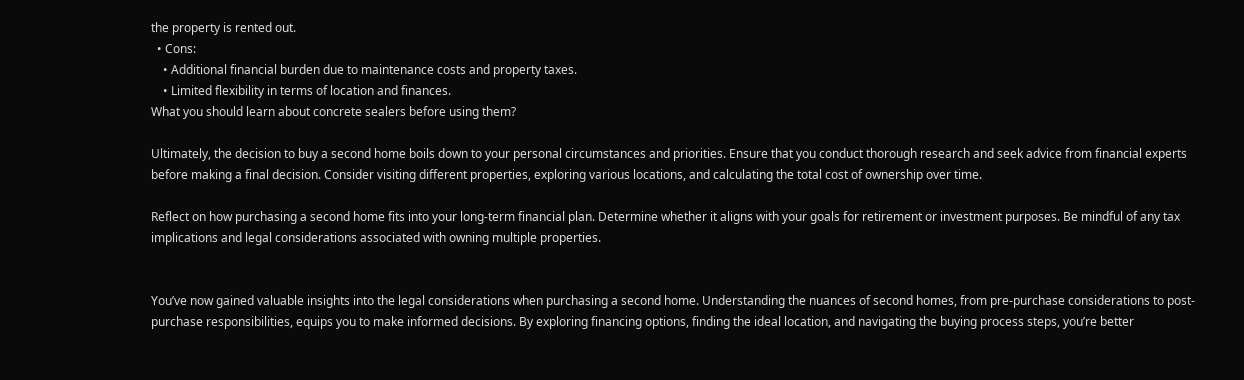the property is rented out.
  • Cons:
    • Additional financial burden due to maintenance costs and property taxes.
    • Limited flexibility in terms of location and finances.
What you should learn about concrete sealers before using them?

Ultimately, the decision to buy a second home boils down to your personal circumstances and priorities. Ensure that you conduct thorough research and seek advice from financial experts before making a final decision. Consider visiting different properties, exploring various locations, and calculating the total cost of ownership over time.

Reflect on how purchasing a second home fits into your long-term financial plan. Determine whether it aligns with your goals for retirement or investment purposes. Be mindful of any tax implications and legal considerations associated with owning multiple properties.


You’ve now gained valuable insights into the legal considerations when purchasing a second home. Understanding the nuances of second homes, from pre-purchase considerations to post-purchase responsibilities, equips you to make informed decisions. By exploring financing options, finding the ideal location, and navigating the buying process steps, you’re better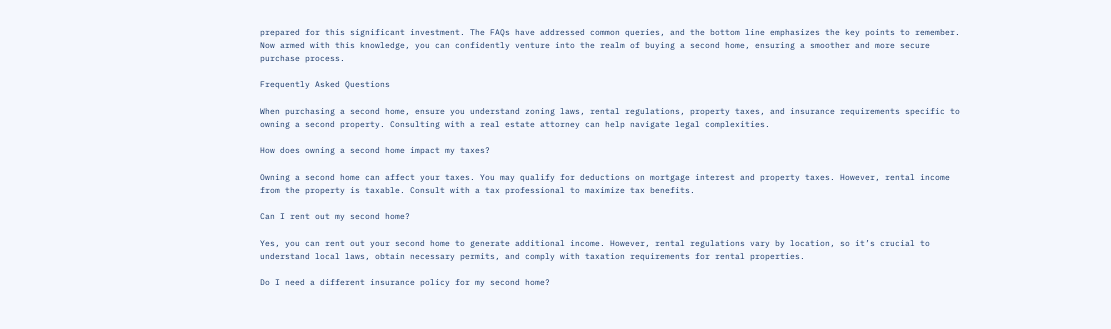prepared for this significant investment. The FAQs have addressed common queries, and the bottom line emphasizes the key points to remember. Now armed with this knowledge, you can confidently venture into the realm of buying a second home, ensuring a smoother and more secure purchase process.

Frequently Asked Questions

When purchasing a second home, ensure you understand zoning laws, rental regulations, property taxes, and insurance requirements specific to owning a second property. Consulting with a real estate attorney can help navigate legal complexities.

How does owning a second home impact my taxes?

Owning a second home can affect your taxes. You may qualify for deductions on mortgage interest and property taxes. However, rental income from the property is taxable. Consult with a tax professional to maximize tax benefits.

Can I rent out my second home?

Yes, you can rent out your second home to generate additional income. However, rental regulations vary by location, so it’s crucial to understand local laws, obtain necessary permits, and comply with taxation requirements for rental properties.

Do I need a different insurance policy for my second home?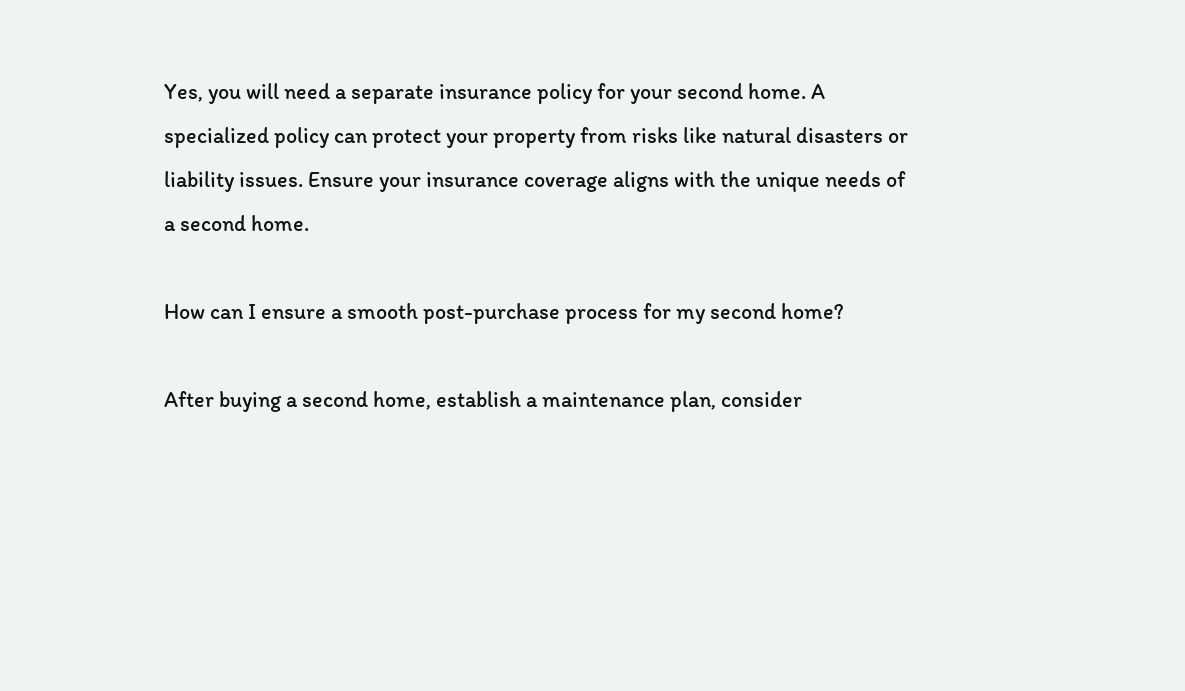Yes, you will need a separate insurance policy for your second home. A specialized policy can protect your property from risks like natural disasters or liability issues. Ensure your insurance coverage aligns with the unique needs of a second home.

How can I ensure a smooth post-purchase process for my second home?

After buying a second home, establish a maintenance plan, consider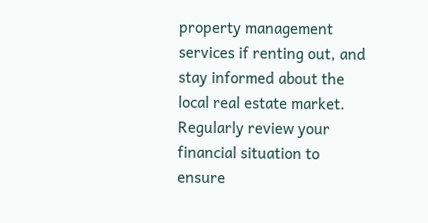property management services if renting out, and stay informed about the local real estate market. Regularly review your financial situation to ensure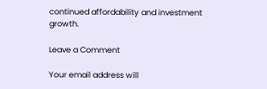continued affordability and investment growth.

Leave a Comment

Your email address will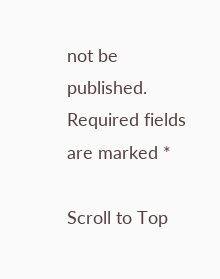not be published. Required fields are marked *

Scroll to Top